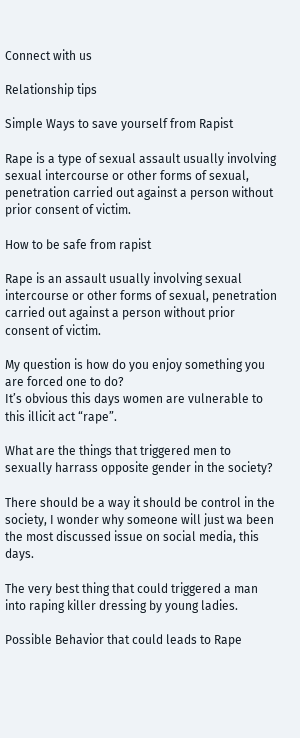Connect with us

Relationship tips

Simple Ways to save yourself from Rapist

Rape is a type of sexual assault usually involving sexual intercourse or other forms of sexual, penetration carried out against a person without prior consent of victim.

How to be safe from rapist

Rape is an assault usually involving sexual intercourse or other forms of sexual, penetration carried out against a person without prior consent of victim.

My question is how do you enjoy something you are forced one to do?
It’s obvious this days women are vulnerable to this illicit act “rape”.

What are the things that triggered men to sexually harrass opposite gender in the society?

There should be a way it should be control in the society, I wonder why someone will just wa been the most discussed issue on social media, this days.

The very best thing that could triggered a man into raping killer dressing by young ladies.

Possible Behavior that could leads to Rape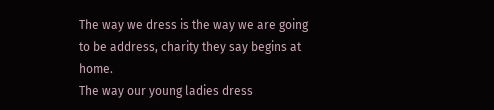The way we dress is the way we are going to be address, charity they say begins at home.
The way our young ladies dress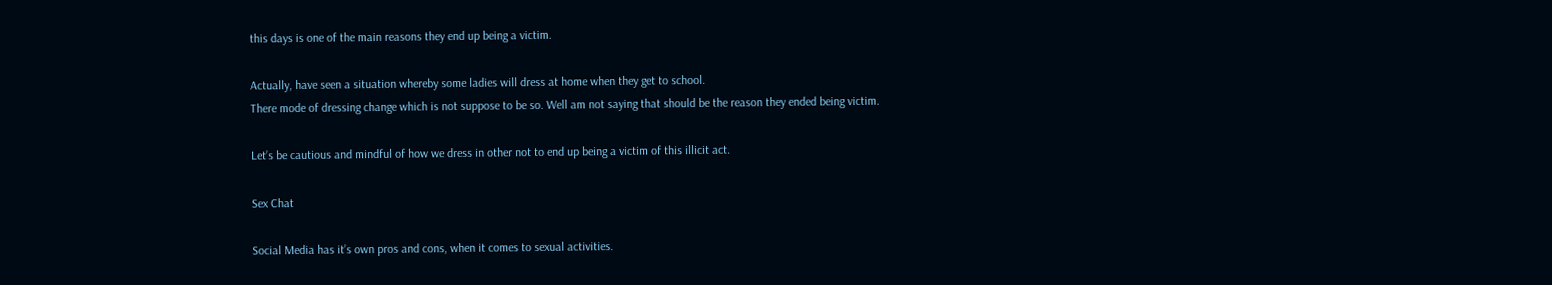this days is one of the main reasons they end up being a victim.

Actually, have seen a situation whereby some ladies will dress at home when they get to school.
There mode of dressing change which is not suppose to be so. Well am not saying that should be the reason they ended being victim.

Let’s be cautious and mindful of how we dress in other not to end up being a victim of this illicit act.

Sex Chat

Social Media has it’s own pros and cons, when it comes to sexual activities.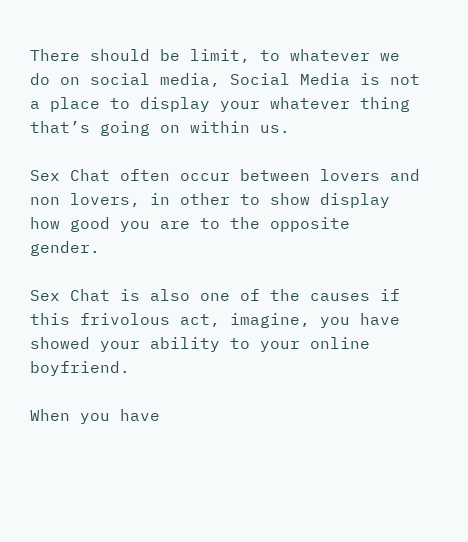There should be limit, to whatever we do on social media, Social Media is not a place to display your whatever thing that’s going on within us.

Sex Chat often occur between lovers and non lovers, in other to show display how good you are to the opposite gender.

Sex Chat is also one of the causes if this frivolous act, imagine, you have showed your ability to your online boyfriend.

When you have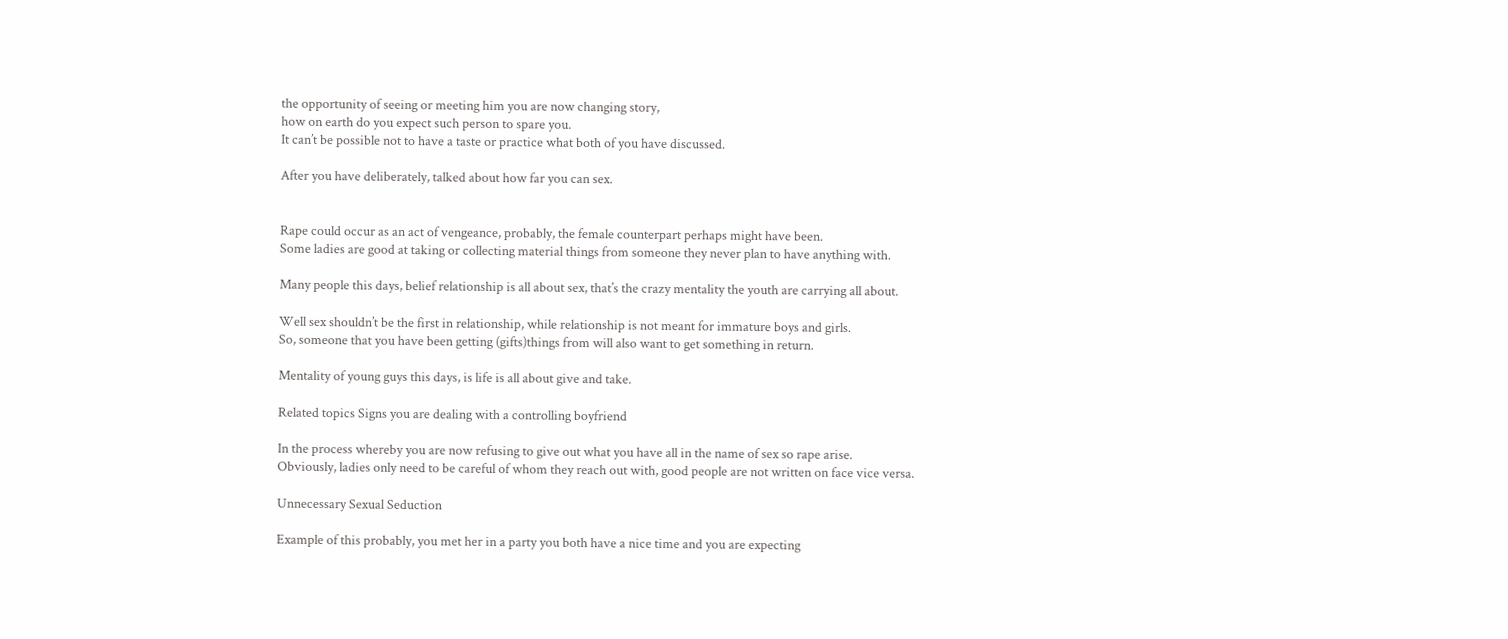the opportunity of seeing or meeting him you are now changing story,
how on earth do you expect such person to spare you.
It can’t be possible not to have a taste or practice what both of you have discussed.

After you have deliberately, talked about how far you can sex.


Rape could occur as an act of vengeance, probably, the female counterpart perhaps might have been.
Some ladies are good at taking or collecting material things from someone they never plan to have anything with.

Many people this days, belief relationship is all about sex, that’s the crazy mentality the youth are carrying all about.

Well sex shouldn’t be the first in relationship, while relationship is not meant for immature boys and girls.
So, someone that you have been getting (gifts)things from will also want to get something in return.

Mentality of young guys this days, is life is all about give and take.

Related topics Signs you are dealing with a controlling boyfriend

In the process whereby you are now refusing to give out what you have all in the name of sex so rape arise.
Obviously, ladies only need to be careful of whom they reach out with, good people are not written on face vice versa.

Unnecessary Sexual Seduction

Example of this probably, you met her in a party you both have a nice time and you are expecting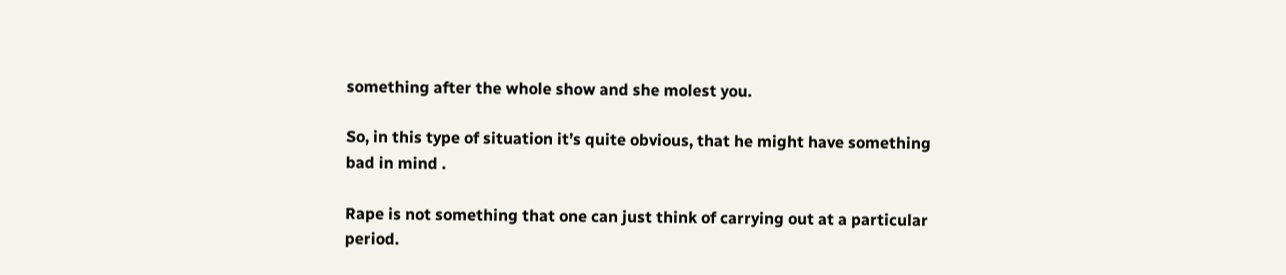something after the whole show and she molest you.

So, in this type of situation it’s quite obvious, that he might have something bad in mind .

Rape is not something that one can just think of carrying out at a particular period.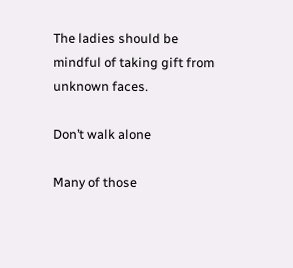The ladies should be mindful of taking gift from unknown faces.

Don’t walk alone

Many of those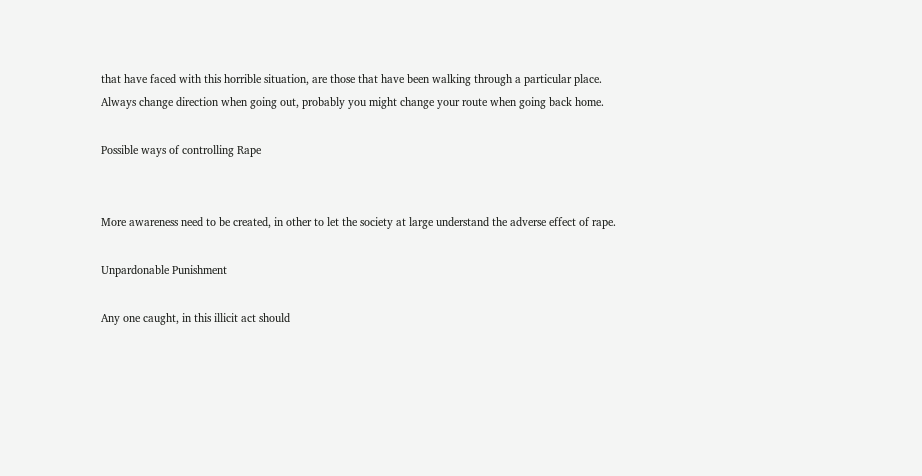that have faced with this horrible situation, are those that have been walking through a particular place.
Always change direction when going out, probably you might change your route when going back home.

Possible ways of controlling Rape


More awareness need to be created, in other to let the society at large understand the adverse effect of rape.

Unpardonable Punishment

Any one caught, in this illicit act should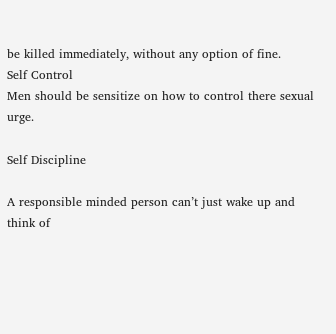be killed immediately, without any option of fine.
Self Control
Men should be sensitize on how to control there sexual urge.

Self Discipline

A responsible minded person can’t just wake up and think of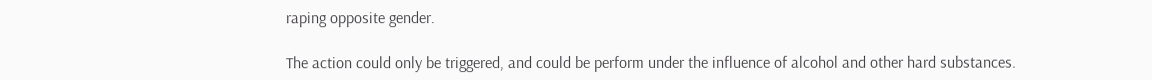raping opposite gender.

The action could only be triggered, and could be perform under the influence of alcohol and other hard substances.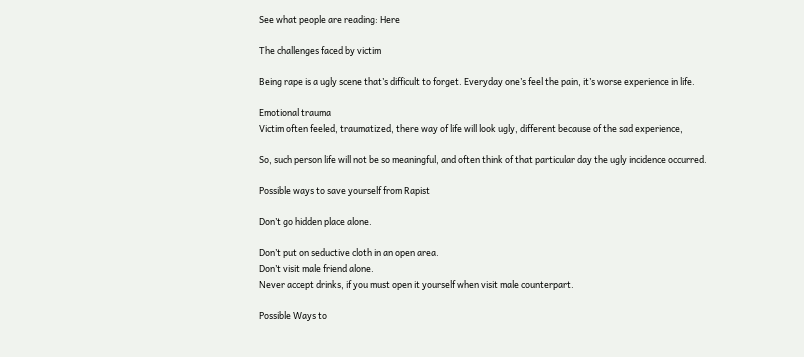See what people are reading: Here

The challenges faced by victim

Being rape is a ugly scene that’s difficult to forget. Everyday one’s feel the pain, it’s worse experience in life.

Emotional trauma
Victim often feeled, traumatized, there way of life will look ugly, different because of the sad experience,

So, such person life will not be so meaningful, and often think of that particular day the ugly incidence occurred.

Possible ways to save yourself from Rapist

Don’t go hidden place alone.

Don’t put on seductive cloth in an open area.
Don’t visit male friend alone.
Never accept drinks, if you must open it yourself when visit male counterpart.

Possible Ways to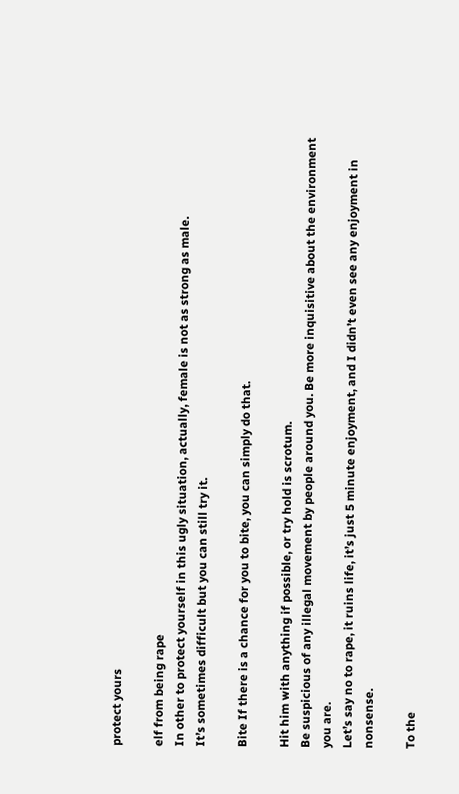protect yours

elf from being rape
In other to protect yourself in this ugly situation, actually, female is not as strong as male.
It’s sometimes difficult but you can still try it.

Bite If there is a chance for you to bite, you can simply do that.

Hit him with anything if possible, or try hold is scrotum.
Be suspicious of any illegal movement by people around you. Be more inquisitive about the environment you are.
Let’s say no to rape, it ruins life, it’s just 5 minute enjoyment, and I didn’t even see any enjoyment in nonsense.

To the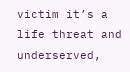victim it’s a life threat and underserved,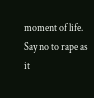moment of life.
Say no to rape as it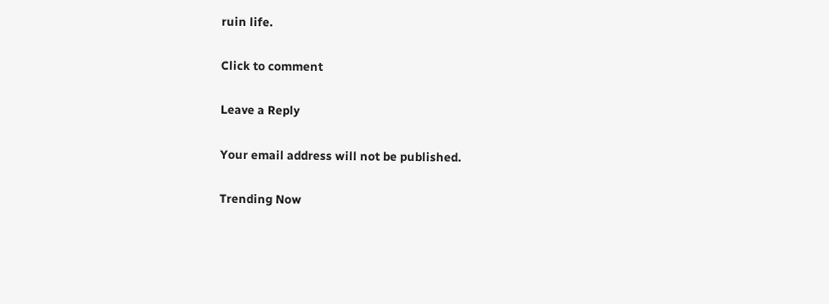ruin life.

Click to comment

Leave a Reply

Your email address will not be published.

Trending Now